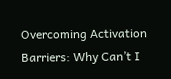Overcoming Activation Barriers: Why Can’t I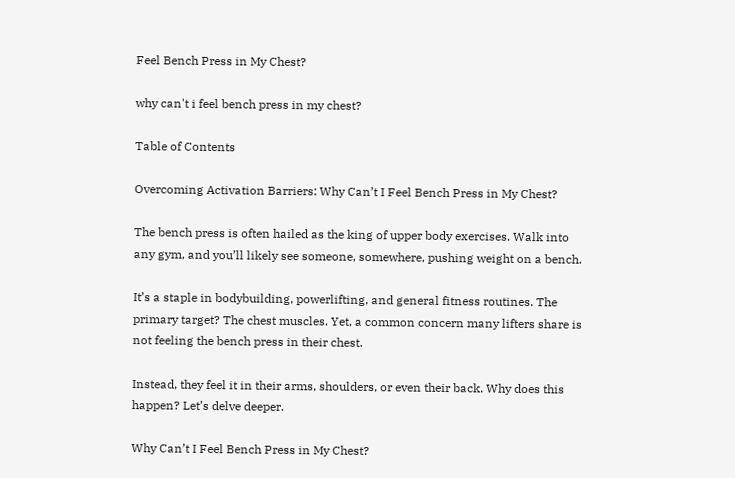Feel Bench Press in My Chest?

why can't i feel bench press in my chest?

Table of Contents

Overcoming Activation Barriers: Why Can’t I Feel Bench Press in My Chest?

The bench press is often hailed as the king of upper body exercises. Walk into any gym, and you’ll likely see someone, somewhere, pushing weight on a bench.

It’s a staple in bodybuilding, powerlifting, and general fitness routines. The primary target? The chest muscles. Yet, a common concern many lifters share is not feeling the bench press in their chest.

Instead, they feel it in their arms, shoulders, or even their back. Why does this happen? Let’s delve deeper.

Why Can’t I Feel Bench Press in My Chest?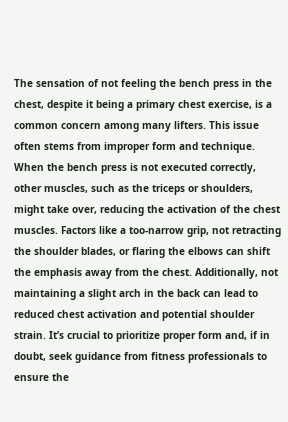The sensation of not feeling the bench press in the chest, despite it being a primary chest exercise, is a common concern among many lifters. This issue often stems from improper form and technique. When the bench press is not executed correctly, other muscles, such as the triceps or shoulders, might take over, reducing the activation of the chest muscles. Factors like a too-narrow grip, not retracting the shoulder blades, or flaring the elbows can shift the emphasis away from the chest. Additionally, not maintaining a slight arch in the back can lead to reduced chest activation and potential shoulder strain. It’s crucial to prioritize proper form and, if in doubt, seek guidance from fitness professionals to ensure the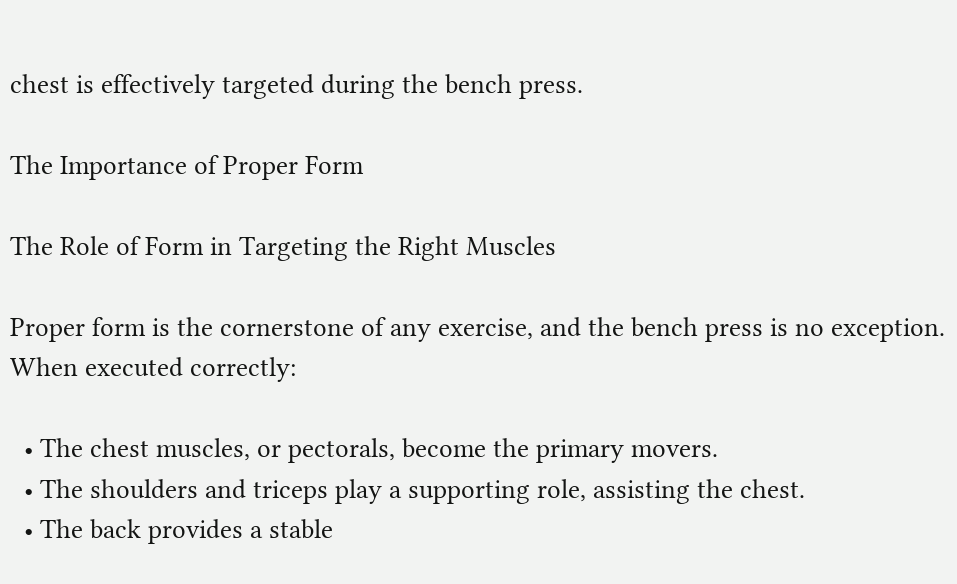chest is effectively targeted during the bench press.

The Importance of Proper Form

The Role of Form in Targeting the Right Muscles

Proper form is the cornerstone of any exercise, and the bench press is no exception. When executed correctly:

  • The chest muscles, or pectorals, become the primary movers.
  • The shoulders and triceps play a supporting role, assisting the chest.
  • The back provides a stable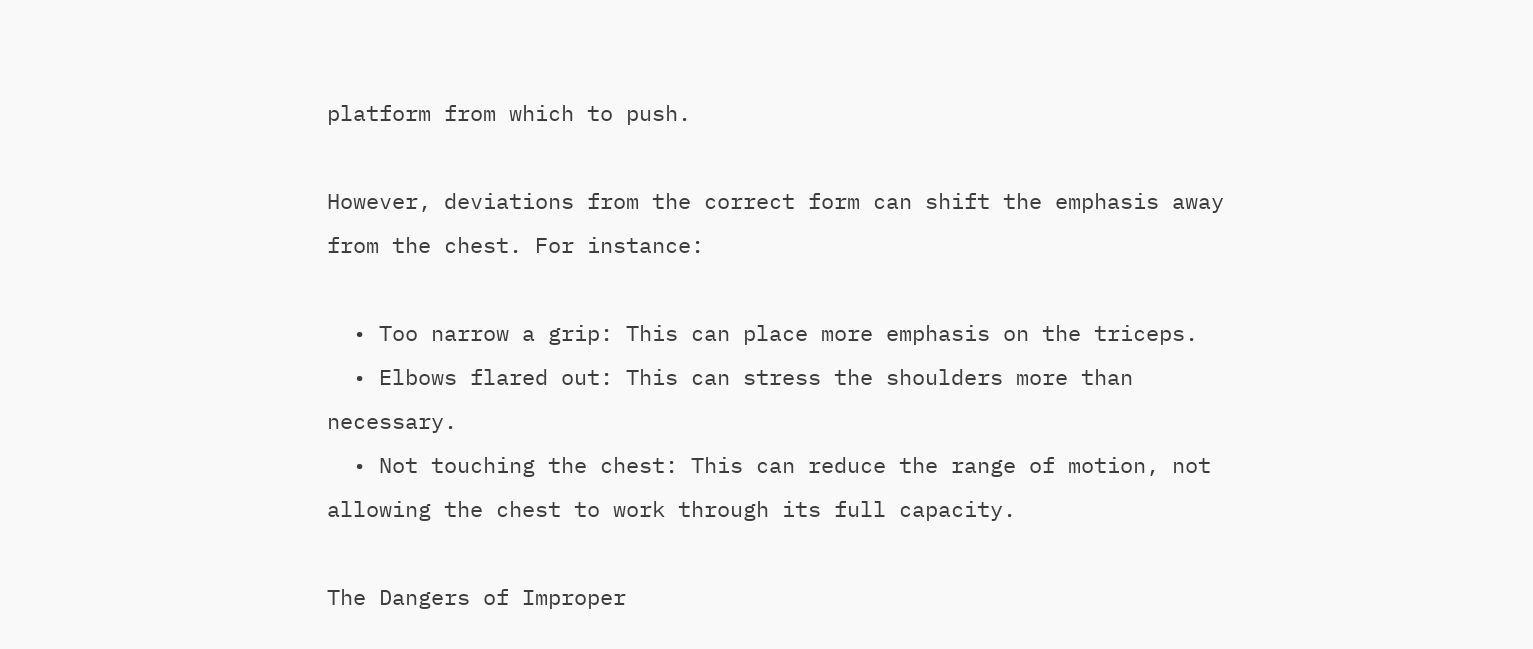platform from which to push.

However, deviations from the correct form can shift the emphasis away from the chest. For instance:

  • Too narrow a grip: This can place more emphasis on the triceps.
  • Elbows flared out: This can stress the shoulders more than necessary.
  • Not touching the chest: This can reduce the range of motion, not allowing the chest to work through its full capacity.

The Dangers of Improper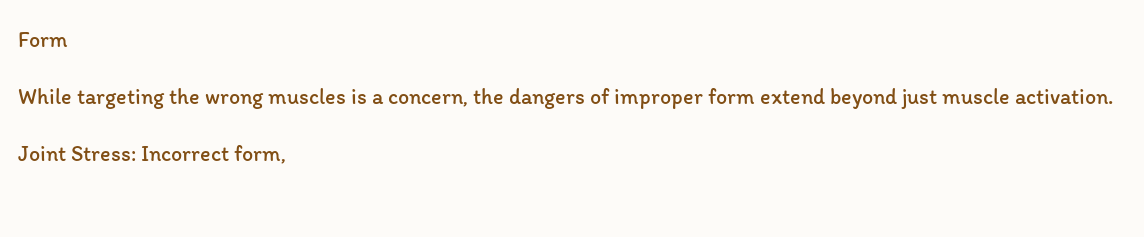Form

While targeting the wrong muscles is a concern, the dangers of improper form extend beyond just muscle activation.

Joint Stress: Incorrect form,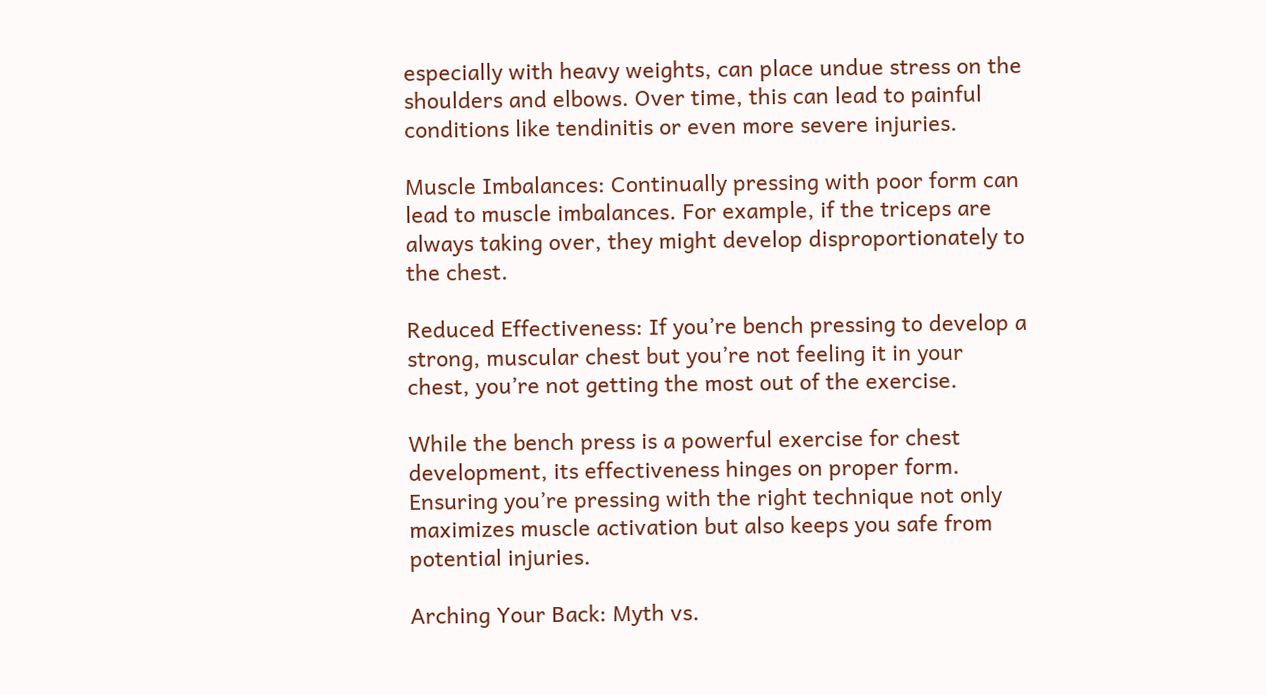especially with heavy weights, can place undue stress on the shoulders and elbows. Over time, this can lead to painful conditions like tendinitis or even more severe injuries.

Muscle Imbalances: Continually pressing with poor form can lead to muscle imbalances. For example, if the triceps are always taking over, they might develop disproportionately to the chest.

Reduced Effectiveness: If you’re bench pressing to develop a strong, muscular chest but you’re not feeling it in your chest, you’re not getting the most out of the exercise.

While the bench press is a powerful exercise for chest development, its effectiveness hinges on proper form. Ensuring you’re pressing with the right technique not only maximizes muscle activation but also keeps you safe from potential injuries.

Arching Your Back: Myth vs.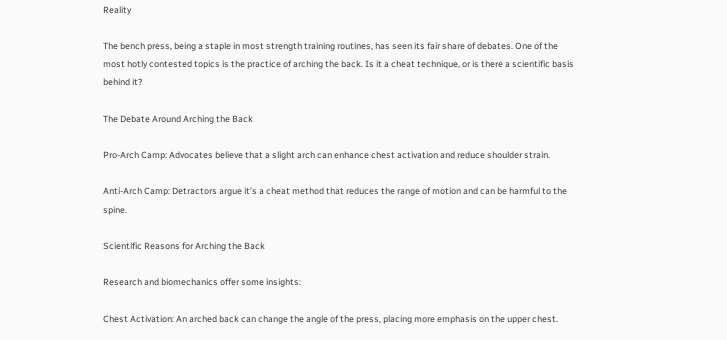Reality

The bench press, being a staple in most strength training routines, has seen its fair share of debates. One of the most hotly contested topics is the practice of arching the back. Is it a cheat technique, or is there a scientific basis behind it?

The Debate Around Arching the Back

Pro-Arch Camp: Advocates believe that a slight arch can enhance chest activation and reduce shoulder strain.

Anti-Arch Camp: Detractors argue it’s a cheat method that reduces the range of motion and can be harmful to the spine.

Scientific Reasons for Arching the Back

Research and biomechanics offer some insights:

Chest Activation: An arched back can change the angle of the press, placing more emphasis on the upper chest.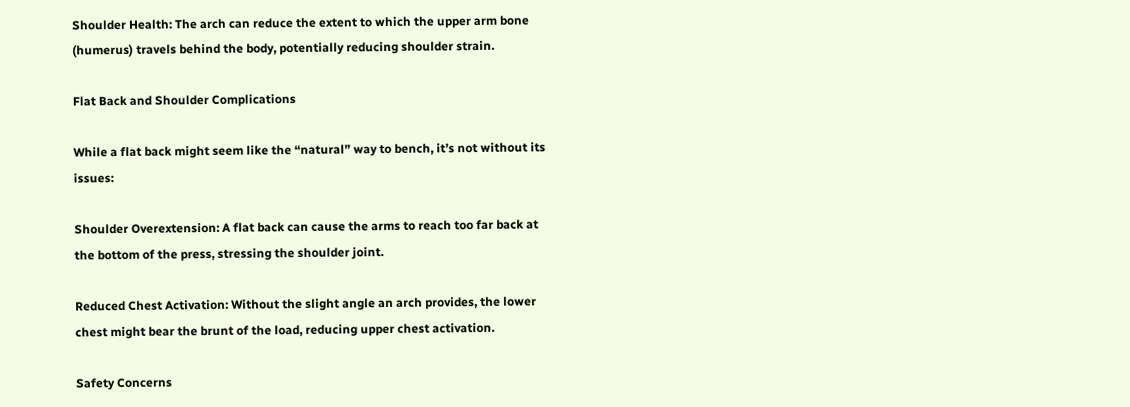Shoulder Health: The arch can reduce the extent to which the upper arm bone (humerus) travels behind the body, potentially reducing shoulder strain.

Flat Back and Shoulder Complications

While a flat back might seem like the “natural” way to bench, it’s not without its issues:

Shoulder Overextension: A flat back can cause the arms to reach too far back at the bottom of the press, stressing the shoulder joint.

Reduced Chest Activation: Without the slight angle an arch provides, the lower chest might bear the brunt of the load, reducing upper chest activation.

Safety Concerns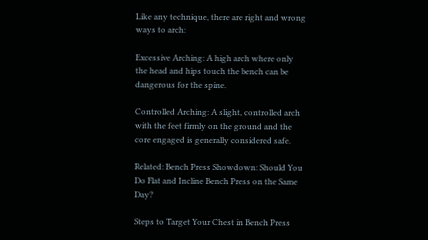Like any technique, there are right and wrong ways to arch:

Excessive Arching: A high arch where only the head and hips touch the bench can be dangerous for the spine.

Controlled Arching: A slight, controlled arch with the feet firmly on the ground and the core engaged is generally considered safe.

Related: Bench Press Showdown: Should You Do Flat and Incline Bench Press on the Same Day?

Steps to Target Your Chest in Bench Press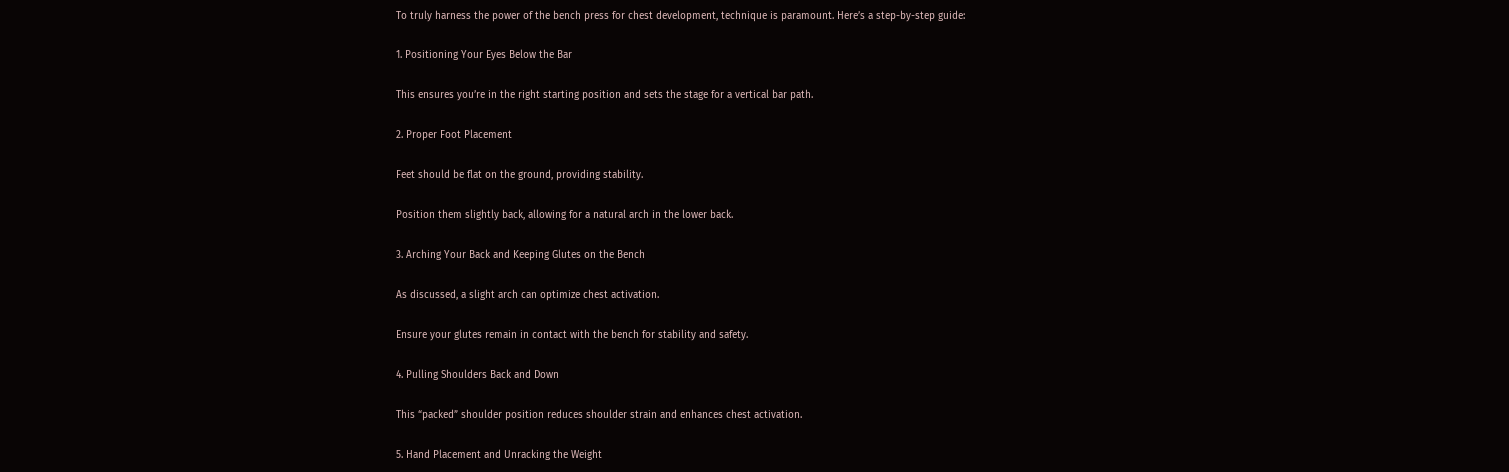To truly harness the power of the bench press for chest development, technique is paramount. Here’s a step-by-step guide:

1. Positioning Your Eyes Below the Bar

This ensures you’re in the right starting position and sets the stage for a vertical bar path.

2. Proper Foot Placement

Feet should be flat on the ground, providing stability.

Position them slightly back, allowing for a natural arch in the lower back.

3. Arching Your Back and Keeping Glutes on the Bench

As discussed, a slight arch can optimize chest activation.

Ensure your glutes remain in contact with the bench for stability and safety.

4. Pulling Shoulders Back and Down

This “packed” shoulder position reduces shoulder strain and enhances chest activation.

5. Hand Placement and Unracking the Weight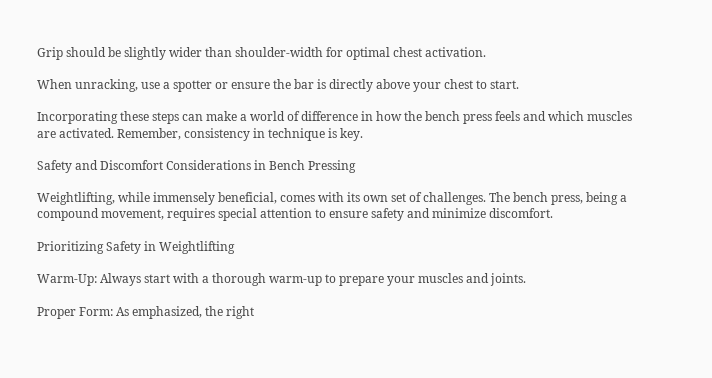Grip should be slightly wider than shoulder-width for optimal chest activation.

When unracking, use a spotter or ensure the bar is directly above your chest to start.

Incorporating these steps can make a world of difference in how the bench press feels and which muscles are activated. Remember, consistency in technique is key.

Safety and Discomfort Considerations in Bench Pressing

Weightlifting, while immensely beneficial, comes with its own set of challenges. The bench press, being a compound movement, requires special attention to ensure safety and minimize discomfort.

Prioritizing Safety in Weightlifting

Warm-Up: Always start with a thorough warm-up to prepare your muscles and joints.

Proper Form: As emphasized, the right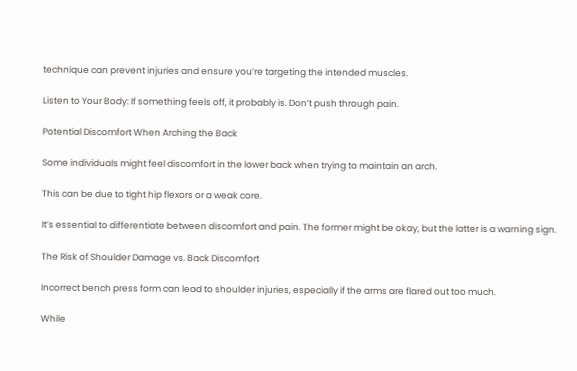technique can prevent injuries and ensure you’re targeting the intended muscles.

Listen to Your Body: If something feels off, it probably is. Don’t push through pain.

Potential Discomfort When Arching the Back

Some individuals might feel discomfort in the lower back when trying to maintain an arch.

This can be due to tight hip flexors or a weak core.

It’s essential to differentiate between discomfort and pain. The former might be okay, but the latter is a warning sign.

The Risk of Shoulder Damage vs. Back Discomfort

Incorrect bench press form can lead to shoulder injuries, especially if the arms are flared out too much.

While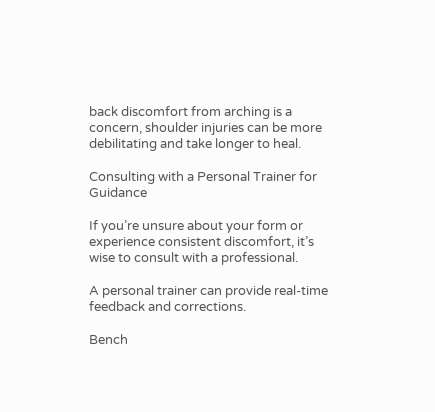back discomfort from arching is a concern, shoulder injuries can be more debilitating and take longer to heal.

Consulting with a Personal Trainer for Guidance

If you’re unsure about your form or experience consistent discomfort, it’s wise to consult with a professional.

A personal trainer can provide real-time feedback and corrections.

Bench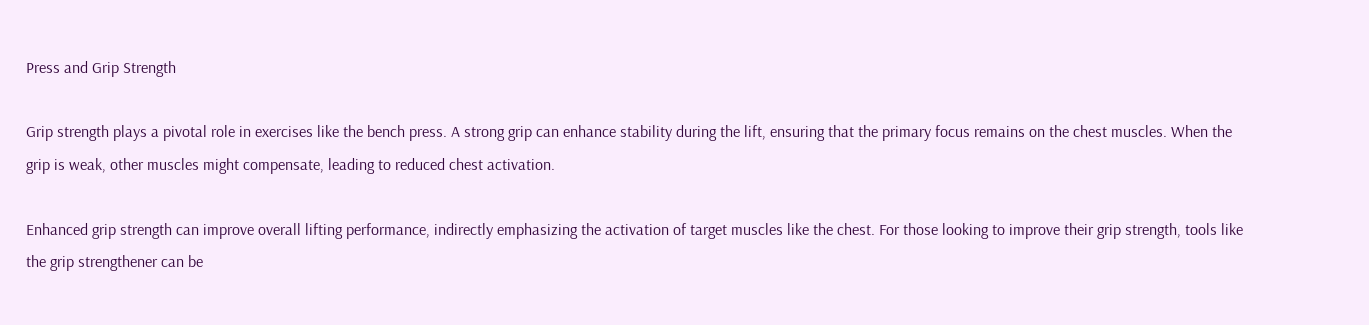Press and Grip Strength

Grip strength plays a pivotal role in exercises like the bench press. A strong grip can enhance stability during the lift, ensuring that the primary focus remains on the chest muscles. When the grip is weak, other muscles might compensate, leading to reduced chest activation.

Enhanced grip strength can improve overall lifting performance, indirectly emphasizing the activation of target muscles like the chest. For those looking to improve their grip strength, tools like the grip strengthener can be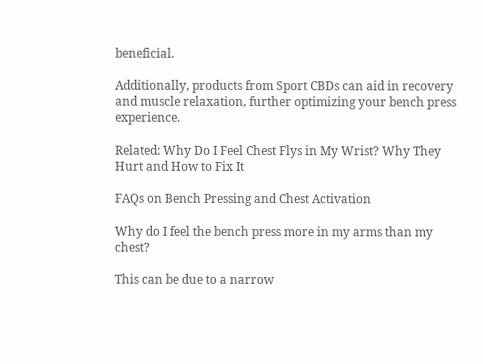beneficial.

Additionally, products from Sport CBDs can aid in recovery and muscle relaxation, further optimizing your bench press experience.

Related: Why Do I Feel Chest Flys in My Wrist? Why They Hurt and How to Fix It

FAQs on Bench Pressing and Chest Activation

Why do I feel the bench press more in my arms than my chest?

This can be due to a narrow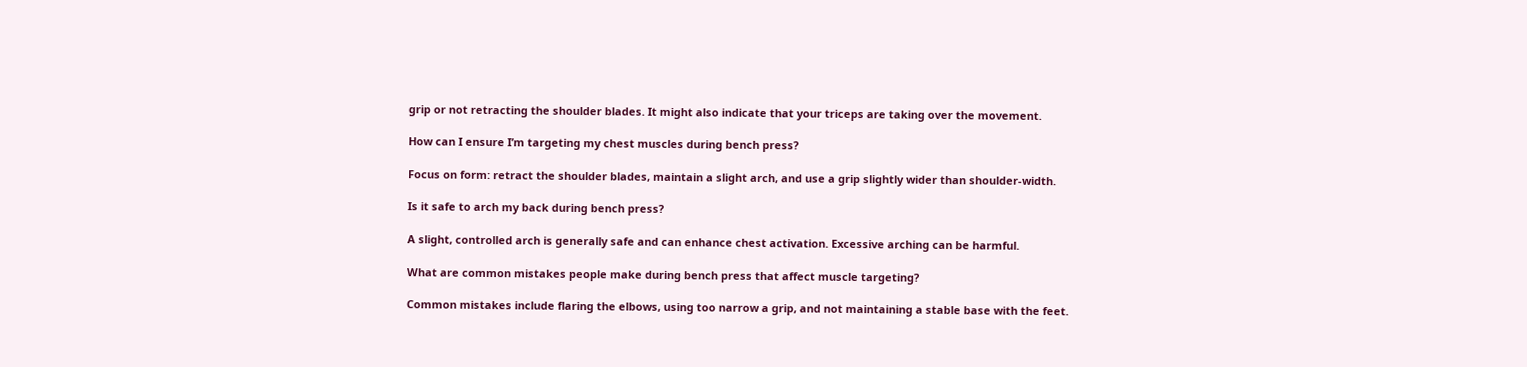grip or not retracting the shoulder blades. It might also indicate that your triceps are taking over the movement.

How can I ensure I’m targeting my chest muscles during bench press?

Focus on form: retract the shoulder blades, maintain a slight arch, and use a grip slightly wider than shoulder-width.

Is it safe to arch my back during bench press?

A slight, controlled arch is generally safe and can enhance chest activation. Excessive arching can be harmful.

What are common mistakes people make during bench press that affect muscle targeting?

Common mistakes include flaring the elbows, using too narrow a grip, and not maintaining a stable base with the feet.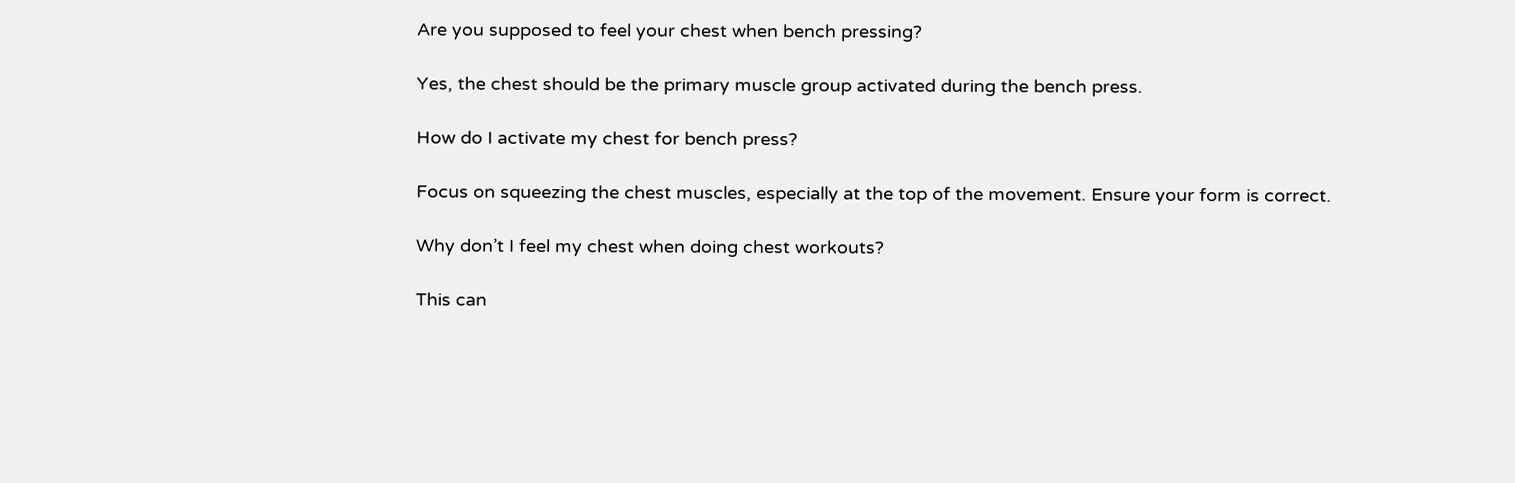Are you supposed to feel your chest when bench pressing?

Yes, the chest should be the primary muscle group activated during the bench press.

How do I activate my chest for bench press?

Focus on squeezing the chest muscles, especially at the top of the movement. Ensure your form is correct.

Why don’t I feel my chest when doing chest workouts?

This can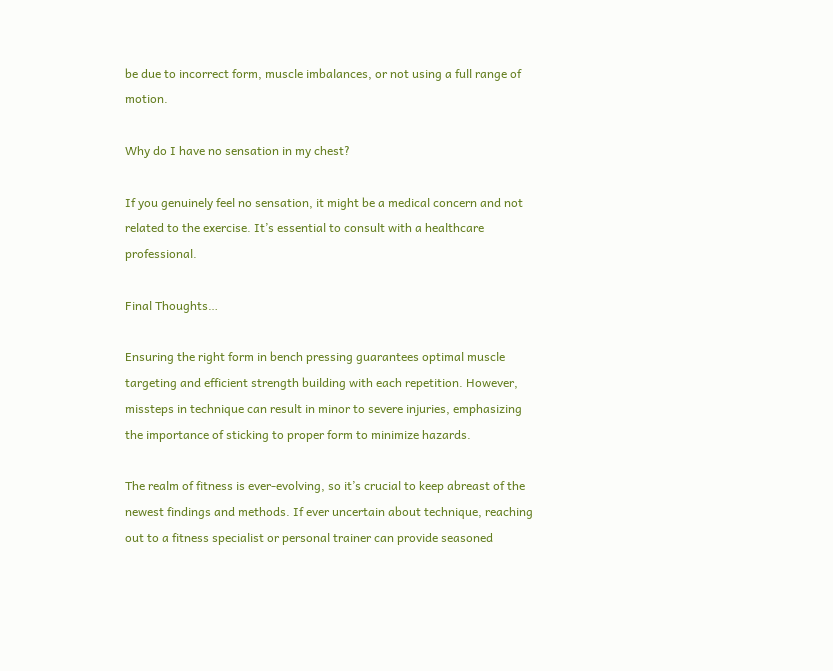be due to incorrect form, muscle imbalances, or not using a full range of motion.

Why do I have no sensation in my chest?

If you genuinely feel no sensation, it might be a medical concern and not related to the exercise. It’s essential to consult with a healthcare professional.

Final Thoughts…

Ensuring the right form in bench pressing guarantees optimal muscle targeting and efficient strength building with each repetition. However, missteps in technique can result in minor to severe injuries, emphasizing the importance of sticking to proper form to minimize hazards.

The realm of fitness is ever-evolving, so it’s crucial to keep abreast of the newest findings and methods. If ever uncertain about technique, reaching out to a fitness specialist or personal trainer can provide seasoned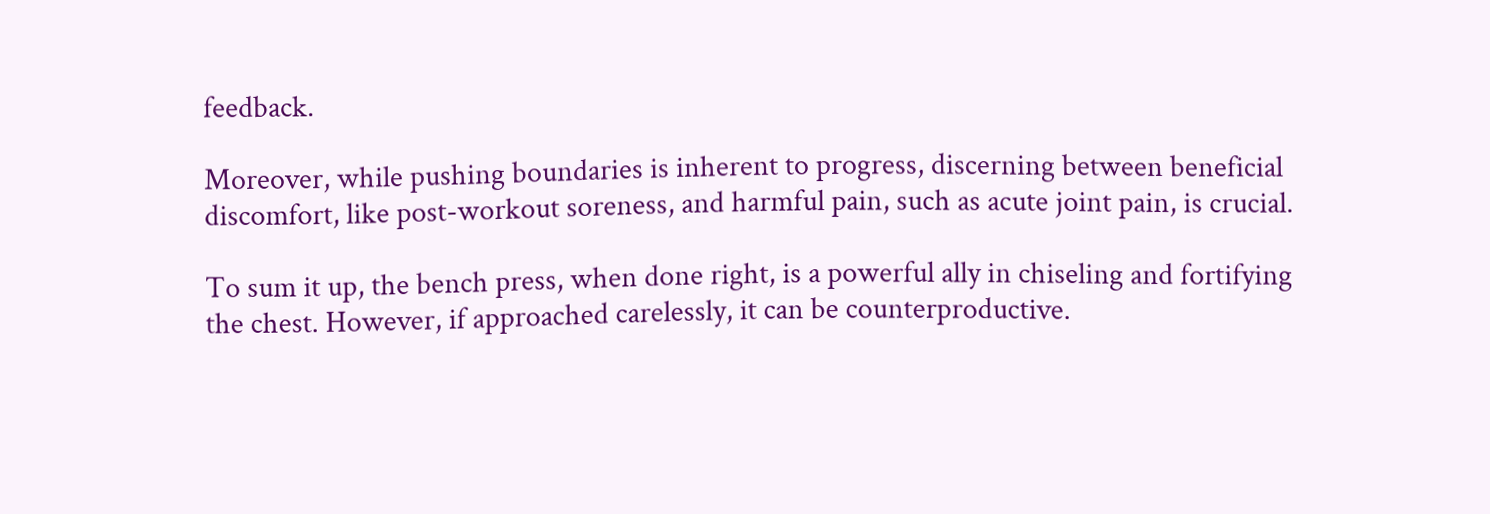feedback.

Moreover, while pushing boundaries is inherent to progress, discerning between beneficial discomfort, like post-workout soreness, and harmful pain, such as acute joint pain, is crucial.

To sum it up, the bench press, when done right, is a powerful ally in chiseling and fortifying the chest. However, if approached carelessly, it can be counterproductive.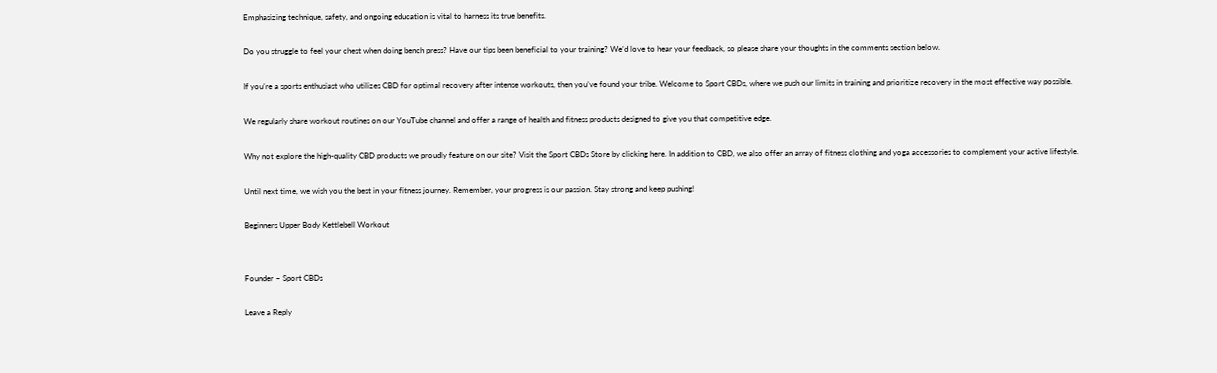Emphasizing technique, safety, and ongoing education is vital to harness its true benefits.

Do you struggle to feel your chest when doing bench press? Have our tips been beneficial to your training? We’d love to hear your feedback, so please share your thoughts in the comments section below.

If you’re a sports enthusiast who utilizes CBD for optimal recovery after intense workouts, then you’ve found your tribe. Welcome to Sport CBDs, where we push our limits in training and prioritize recovery in the most effective way possible.

We regularly share workout routines on our YouTube channel and offer a range of health and fitness products designed to give you that competitive edge.

Why not explore the high-quality CBD products we proudly feature on our site? Visit the Sport CBDs Store by clicking here. In addition to CBD, we also offer an array of fitness clothing and yoga accessories to complement your active lifestyle.

Until next time, we wish you the best in your fitness journey. Remember, your progress is our passion. Stay strong and keep pushing!

Beginners Upper Body Kettlebell Workout


Founder – Sport CBDs

Leave a Reply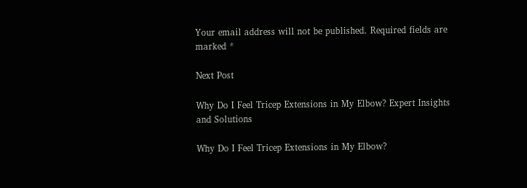Your email address will not be published. Required fields are marked *

Next Post

Why Do I Feel Tricep Extensions in My Elbow? Expert Insights and Solutions

Why Do I Feel Tricep Extensions in My Elbow?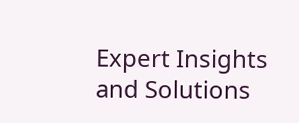Expert Insights and Solutions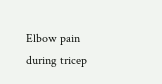Elbow pain during tricep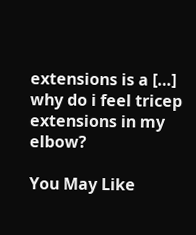extensions is a […]
why do i feel tricep extensions in my elbow?

You May Like